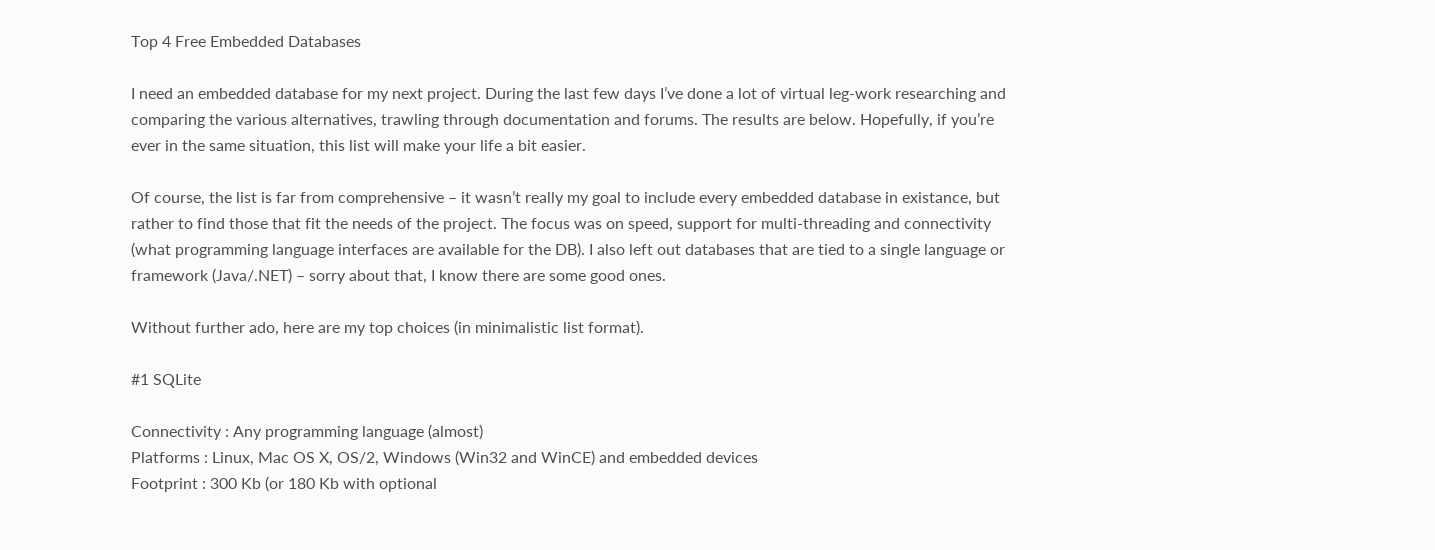Top 4 Free Embedded Databases

I need an embedded database for my next project. During the last few days I’ve done a lot of virtual leg-work researching and comparing the various alternatives, trawling through documentation and forums. The results are below. Hopefully, if you’re ever in the same situation, this list will make your life a bit easier.

Of course, the list is far from comprehensive – it wasn’t really my goal to include every embedded database in existance, but rather to find those that fit the needs of the project. The focus was on speed, support for multi-threading and connectivity (what programming language interfaces are available for the DB). I also left out databases that are tied to a single language or framework (Java/.NET) – sorry about that, I know there are some good ones.

Without further ado, here are my top choices (in minimalistic list format).

#1 SQLite

Connectivity : Any programming language (almost)
Platforms : Linux, Mac OS X, OS/2, Windows (Win32 and WinCE) and embedded devices
Footprint : 300 Kb (or 180 Kb with optional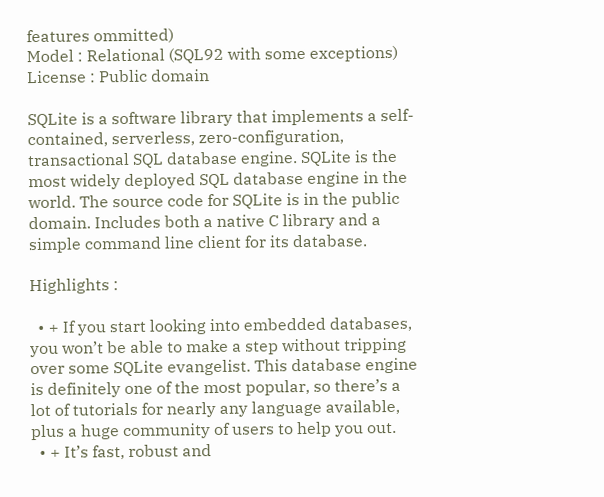features ommitted)
Model : Relational (SQL92 with some exceptions)
License : Public domain

SQLite is a software library that implements a self-contained, serverless, zero-configuration, transactional SQL database engine. SQLite is the most widely deployed SQL database engine in the world. The source code for SQLite is in the public domain. Includes both a native C library and a simple command line client for its database.

Highlights :

  • + If you start looking into embedded databases, you won’t be able to make a step without tripping over some SQLite evangelist. This database engine is definitely one of the most popular, so there’s a lot of tutorials for nearly any language available, plus a huge community of users to help you out.
  • + It’s fast, robust and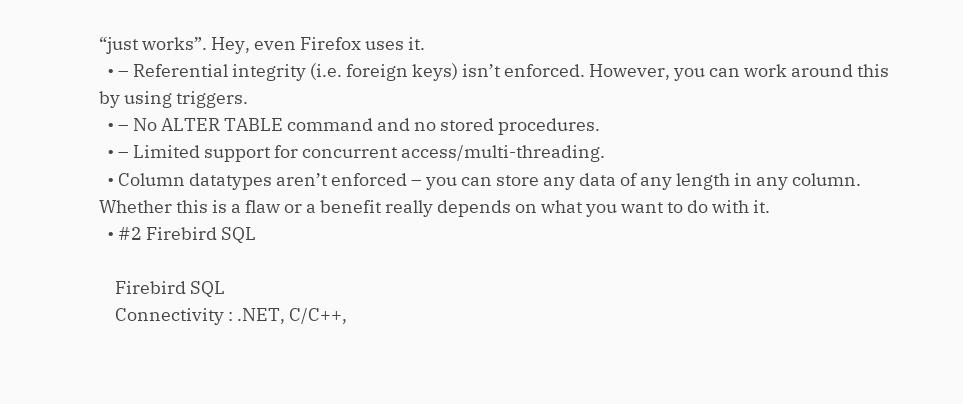“just works”. Hey, even Firefox uses it.
  • – Referential integrity (i.e. foreign keys) isn’t enforced. However, you can work around this by using triggers.
  • – No ALTER TABLE command and no stored procedures.
  • – Limited support for concurrent access/multi-threading.
  • Column datatypes aren’t enforced – you can store any data of any length in any column. Whether this is a flaw or a benefit really depends on what you want to do with it.
  • #2 Firebird SQL

    Firebird SQL
    Connectivity : .NET, C/C++,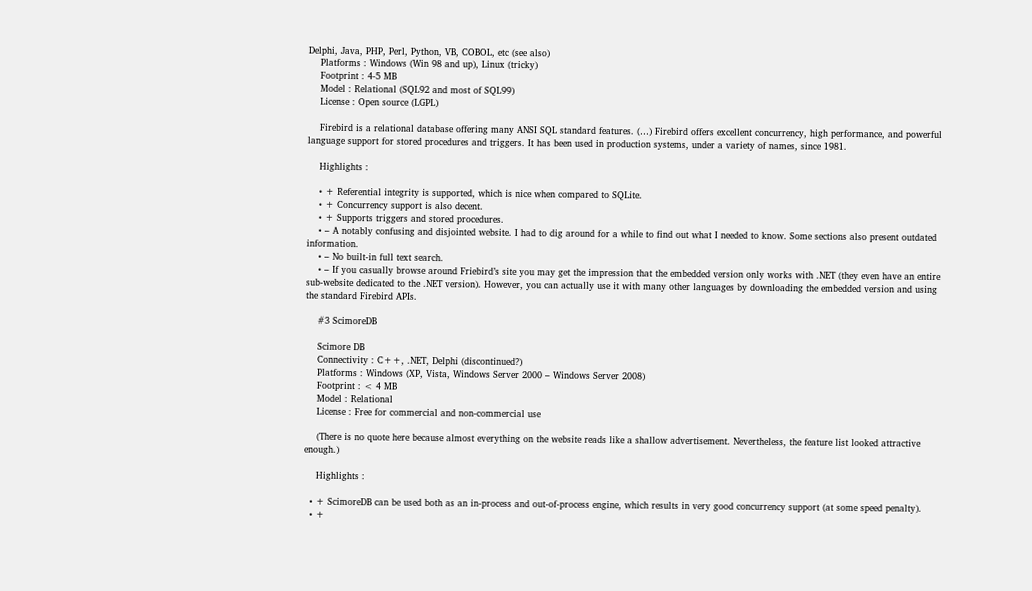Delphi, Java, PHP, Perl, Python, VB, COBOL, etc (see also)
    Platforms : Windows (Win 98 and up), Linux (tricky)
    Footprint : 4-5 MB
    Model : Relational (SQL92 and most of SQL99)
    License : Open source (LGPL)

    Firebird is a relational database offering many ANSI SQL standard features. (…) Firebird offers excellent concurrency, high performance, and powerful language support for stored procedures and triggers. It has been used in production systems, under a variety of names, since 1981.

    Highlights :

    • + Referential integrity is supported, which is nice when compared to SQLite.
    • + Concurrency support is also decent.
    • + Supports triggers and stored procedures.
    • – A notably confusing and disjointed website. I had to dig around for a while to find out what I needed to know. Some sections also present outdated information.
    • – No built-in full text search.
    • – If you casually browse around Friebird’s site you may get the impression that the embedded version only works with .NET (they even have an entire sub-website dedicated to the .NET version). However, you can actually use it with many other languages by downloading the embedded version and using the standard Firebird APIs.

    #3 ScimoreDB

    Scimore DB
    Connectivity : C++, .NET, Delphi (discontinued?)
    Platforms : Windows (XP, Vista, Windows Server 2000 – Windows Server 2008)
    Footprint : < 4 MB
    Model : Relational
    License : Free for commercial and non-commercial use

    (There is no quote here because almost everything on the website reads like a shallow advertisement. Nevertheless, the feature list looked attractive enough.)

    Highlights :

  • + ScimoreDB can be used both as an in-process and out-of-process engine, which results in very good concurrency support (at some speed penalty).
  • +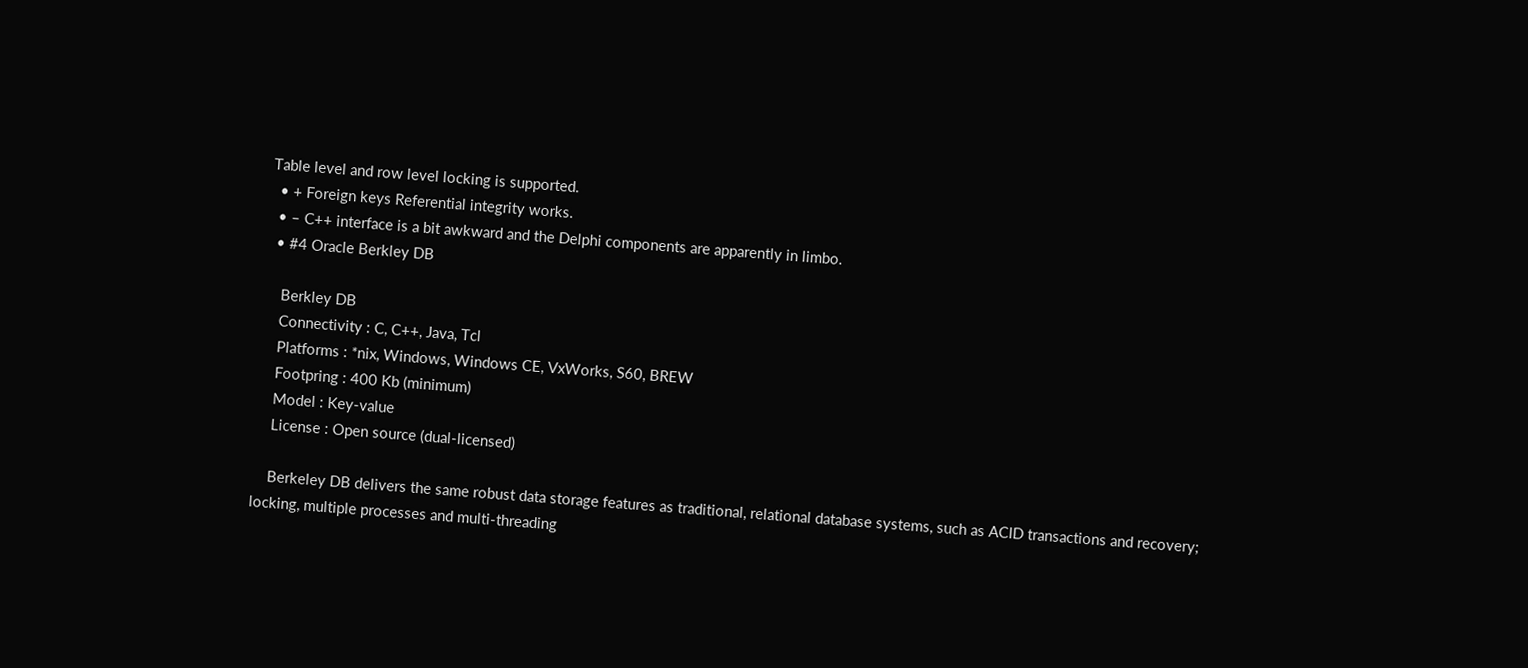Table level and row level locking is supported.
  • + Foreign keys Referential integrity works.
  • – C++ interface is a bit awkward and the Delphi components are apparently in limbo.
  • #4 Oracle Berkley DB

    Berkley DB
    Connectivity : C, C++, Java, Tcl
    Platforms : *nix, Windows, Windows CE, VxWorks, S60, BREW
    Footpring : 400 Kb (minimum)
    Model : Key-value
    License : Open source (dual-licensed)

    Berkeley DB delivers the same robust data storage features as traditional, relational database systems, such as ACID transactions and recovery; locking, multiple processes and multi-threading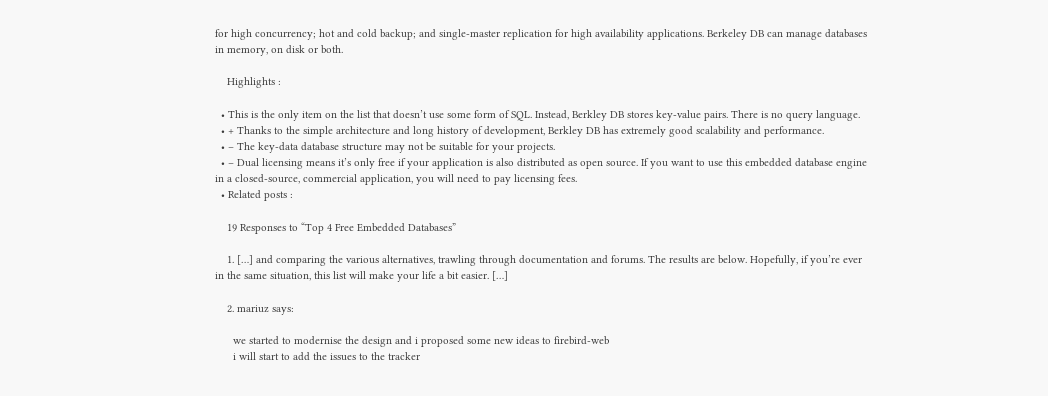for high concurrency; hot and cold backup; and single-master replication for high availability applications. Berkeley DB can manage databases in memory, on disk or both.

    Highlights :

  • This is the only item on the list that doesn’t use some form of SQL. Instead, Berkley DB stores key-value pairs. There is no query language.
  • + Thanks to the simple architecture and long history of development, Berkley DB has extremely good scalability and performance.
  • – The key-data database structure may not be suitable for your projects.
  • – Dual licensing means it’s only free if your application is also distributed as open source. If you want to use this embedded database engine in a closed-source, commercial application, you will need to pay licensing fees.
  • Related posts :

    19 Responses to “Top 4 Free Embedded Databases”

    1. […] and comparing the various alternatives, trawling through documentation and forums. The results are below. Hopefully, if you’re ever in the same situation, this list will make your life a bit easier. […]

    2. mariuz says:

      we started to modernise the design and i proposed some new ideas to firebird-web
      i will start to add the issues to the tracker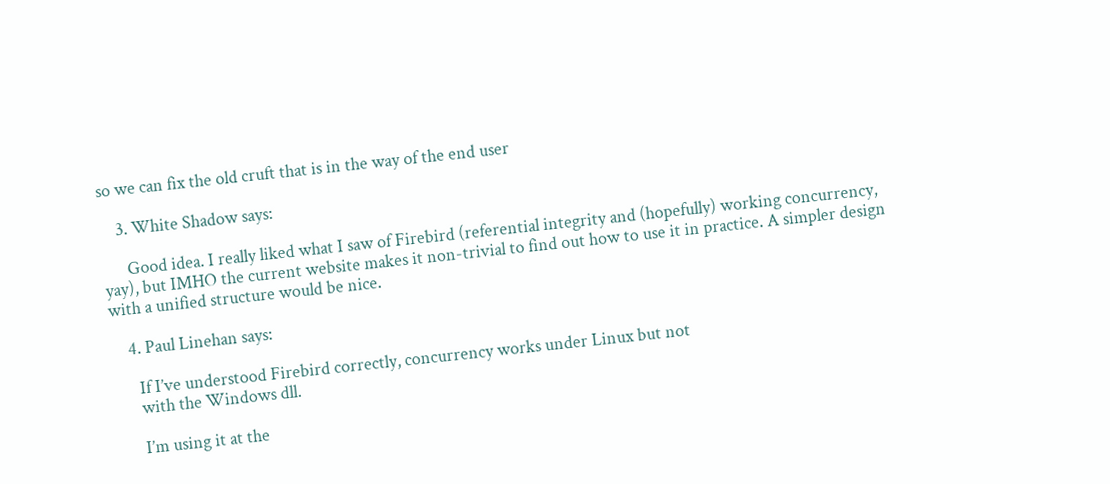so we can fix the old cruft that is in the way of the end user

    3. White Shadow says:

      Good idea. I really liked what I saw of Firebird (referential integrity and (hopefully) working concurrency, yay), but IMHO the current website makes it non-trivial to find out how to use it in practice. A simpler design with a unified structure would be nice.

    4. Paul Linehan says:

      If I’ve understood Firebird correctly, concurrency works under Linux but not
      with the Windows dll.

      I’m using it at the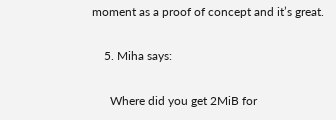moment as a proof of concept and it’s great.

    5. Miha says:

      Where did you get 2MiB for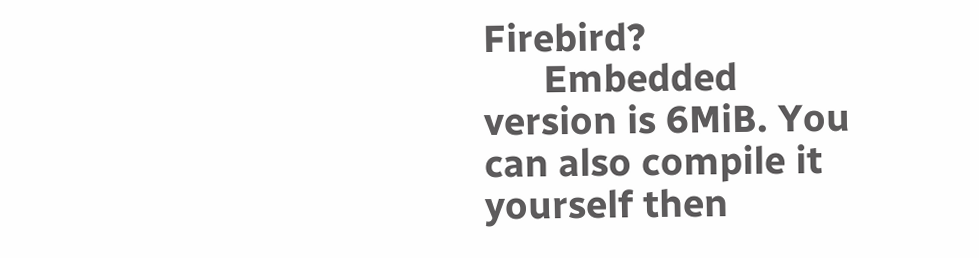Firebird?
      Embedded version is 6MiB. You can also compile it yourself then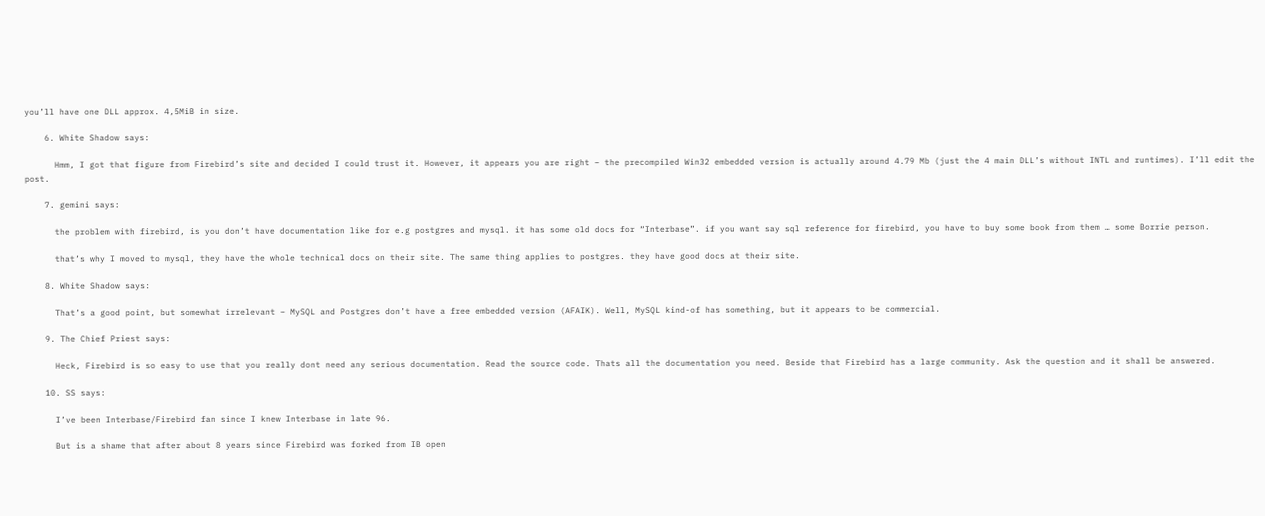you’ll have one DLL approx. 4,5MiB in size.

    6. White Shadow says:

      Hmm, I got that figure from Firebird’s site and decided I could trust it. However, it appears you are right – the precompiled Win32 embedded version is actually around 4.79 Mb (just the 4 main DLL’s without INTL and runtimes). I’ll edit the post.

    7. gemini says:

      the problem with firebird, is you don’t have documentation like for e.g postgres and mysql. it has some old docs for “Interbase”. if you want say sql reference for firebird, you have to buy some book from them … some Borrie person.

      that’s why I moved to mysql, they have the whole technical docs on their site. The same thing applies to postgres. they have good docs at their site.

    8. White Shadow says:

      That’s a good point, but somewhat irrelevant – MySQL and Postgres don’t have a free embedded version (AFAIK). Well, MySQL kind-of has something, but it appears to be commercial.

    9. The Chief Priest says:

      Heck, Firebird is so easy to use that you really dont need any serious documentation. Read the source code. Thats all the documentation you need. Beside that Firebird has a large community. Ask the question and it shall be answered.

    10. SS says:

      I’ve been Interbase/Firebird fan since I knew Interbase in late 96.

      But is a shame that after about 8 years since Firebird was forked from IB open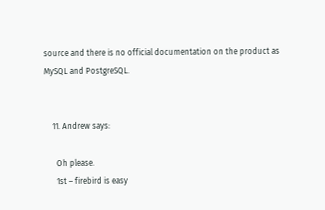source and there is no official documentation on the product as MySQL and PostgreSQL.


    11. Andrew says:

      Oh please.
      1st – firebird is easy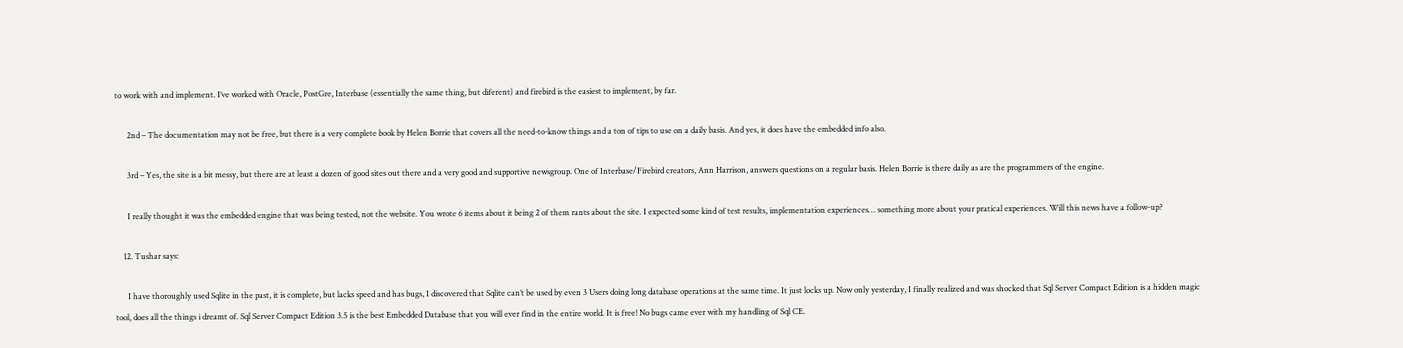to work with and implement. I’ve worked with Oracle, PostGre, Interbase (essentially the same thing, but diferent) and firebird is the easiest to implement, by far.

      2nd – The documentation may not be free, but there is a very complete book by Helen Borrie that covers all the need-to-know things and a ton of tips to use on a daily basis. And yes, it does have the embedded info also.

      3rd – Yes, the site is a bit messy, but there are at least a dozen of good sites out there and a very good and supportive newsgroup. One of Interbase/Firebird creators, Ann Harrison, answers questions on a regular basis. Helen Borrie is there daily as are the programmers of the engine.

      I really thought it was the embedded engine that was being tested, not the website. You wrote 6 items about it being 2 of them rants about the site. I expected some kind of test results, implementation experiences… something more about your pratical experiences. Will this news have a follow-up?

    12. Tushar says:

      I have thoroughly used Sqlite in the past, it is complete, but lacks speed and has bugs, I discovered that Sqlite can’t be used by even 3 Users doing long database operations at the same time. It just locks up. Now only yesterday, I finally realized and was shocked that Sql Server Compact Edition is a hidden magic tool, does all the things i dreamt of. Sql Server Compact Edition 3.5 is the best Embedded Database that you will ever find in the entire world. It is free! No bugs came ever with my handling of Sql CE.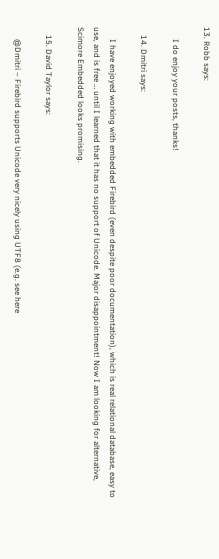13. Robb says:

      I do enjoy your posts, thanks!

    14. Dmitri says:

      I have enjoyed working with embedded Firebird (even despite poor documentation), which is real relational database, easy to use, and is free … until I learned that it has no support of Unicode. Major disappointment! Now I am looking for alternative, Scimore Embedded looks promising.

    15. David Taylor says:

      @Dmitri – Firebird supports Unicode very nicely using UTF8 (e.g. see here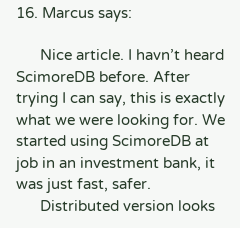16. Marcus says:

      Nice article. I havn’t heard ScimoreDB before. After trying I can say, this is exactly what we were looking for. We started using ScimoreDB at job in an investment bank, it was just fast, safer.
      Distributed version looks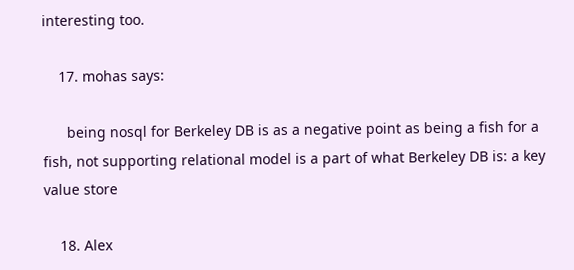interesting too.

    17. mohas says:

      being nosql for Berkeley DB is as a negative point as being a fish for a fish, not supporting relational model is a part of what Berkeley DB is: a key value store

    18. Alex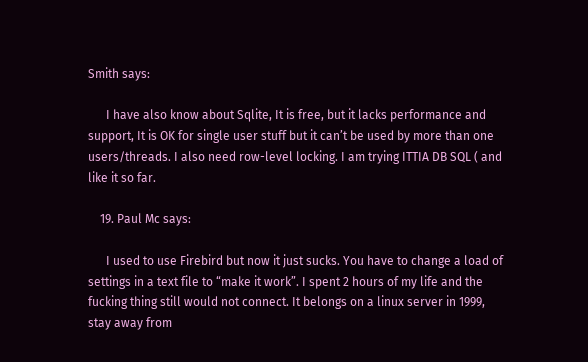Smith says:

      I have also know about Sqlite, It is free, but it lacks performance and support, It is OK for single user stuff but it can’t be used by more than one users/threads. I also need row-level locking. I am trying ITTIA DB SQL ( and like it so far.

    19. Paul Mc says:

      I used to use Firebird but now it just sucks. You have to change a load of settings in a text file to “make it work”. I spent 2 hours of my life and the fucking thing still would not connect. It belongs on a linux server in 1999, stay away from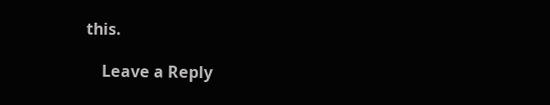this.

    Leave a Reply